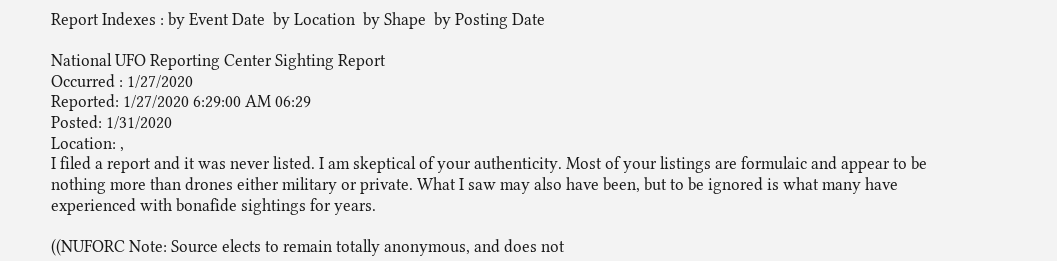Report Indexes : by Event Date  by Location  by Shape  by Posting Date

National UFO Reporting Center Sighting Report
Occurred : 1/27/2020
Reported: 1/27/2020 6:29:00 AM 06:29
Posted: 1/31/2020
Location: ,
I filed a report and it was never listed. I am skeptical of your authenticity. Most of your listings are formulaic and appear to be nothing more than drones either military or private. What I saw may also have been, but to be ignored is what many have experienced with bonafide sightings for years.

((NUFORC Note: Source elects to remain totally anonymous, and does not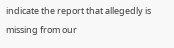indicate the report that allegedly is missing from our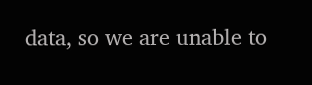data, so we are unable to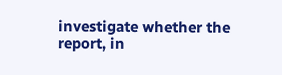investigate whether the report, in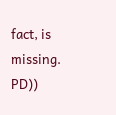fact, is missing. PD))